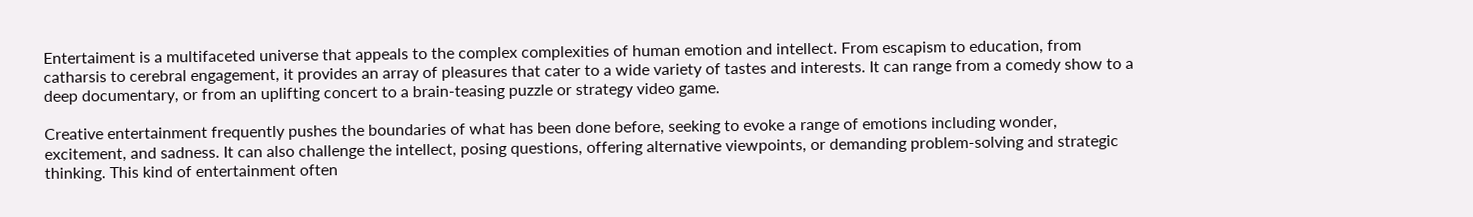Entertaiment is a multifaceted universe that appeals to the complex complexities of human emotion and intellect. From escapism to education, from catharsis to cerebral engagement, it provides an array of pleasures that cater to a wide variety of tastes and interests. It can range from a comedy show to a deep documentary, or from an uplifting concert to a brain-teasing puzzle or strategy video game.

Creative entertainment frequently pushes the boundaries of what has been done before, seeking to evoke a range of emotions including wonder, excitement, and sadness. It can also challenge the intellect, posing questions, offering alternative viewpoints, or demanding problem-solving and strategic thinking. This kind of entertainment often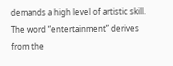demands a high level of artistic skill. The word “entertainment” derives from the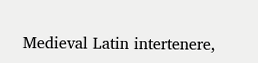Medieval Latin intertenere,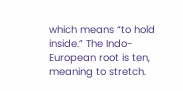which means “to hold inside.” The Indo-European root is ten, meaning to stretch.